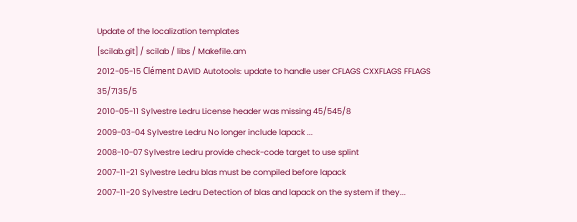Update of the localization templates
[scilab.git] / scilab / libs / Makefile.am
2012-05-15 Clément DAVID Autotools: update to handle user CFLAGS CXXFLAGS FFLAGS 35/7135/5
2010-05-11 Sylvestre Ledru License header was missing 45/545/8
2009-03-04 Sylvestre Ledru No longer include lapack ...
2008-10-07 Sylvestre Ledru provide check-code target to use splint
2007-11-21 Sylvestre Ledru blas must be compiled before lapack
2007-11-20 Sylvestre Ledru Detection of blas and lapack on the system if they...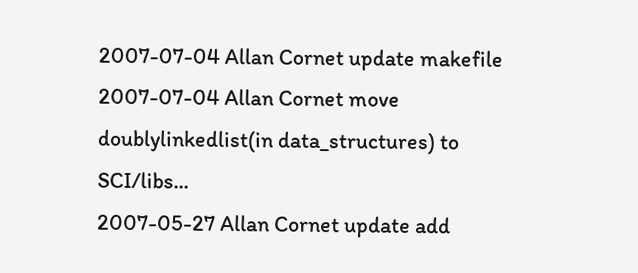2007-07-04 Allan Cornet update makefile
2007-07-04 Allan Cornet move doublylinkedlist(in data_structures) to SCI/libs...
2007-05-27 Allan Cornet update add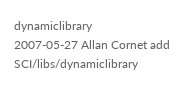dynamiclibrary
2007-05-27 Allan Cornet add SCI/libs/dynamiclibrary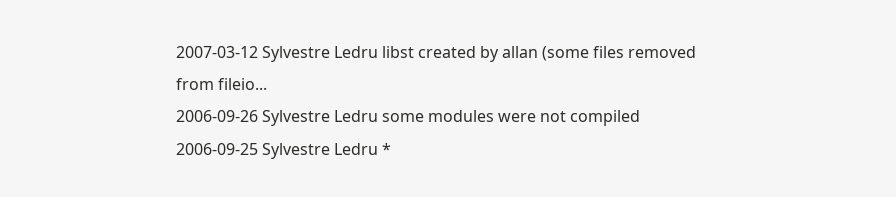2007-03-12 Sylvestre Ledru libst created by allan (some files removed from fileio...
2006-09-26 Sylvestre Ledru some modules were not compiled
2006-09-25 Sylvestre Ledru *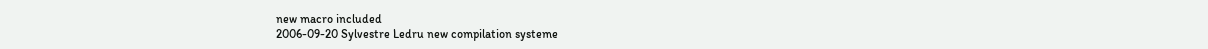new macro included
2006-09-20 Sylvestre Ledru new compilation systeme